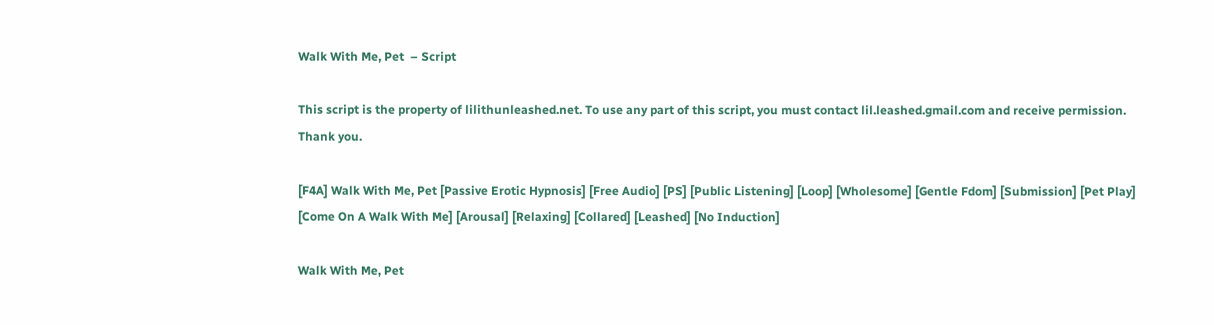Walk With Me, Pet  – Script

This script is the property of lilithunleashed.net. To use any part of this script, you must contact lil.leashed.gmail.com and receive permission. Thank you.

[F4A] Walk With Me, Pet [Passive Erotic Hypnosis] [Free Audio] [PS] [Public Listening] [Loop] [Wholesome] [Gentle Fdom] [Submission] [Pet Play] [Come On A Walk With Me] [Arousal] [Relaxing] [Collared] [Leashed] [No Induction]

Walk With Me, Pet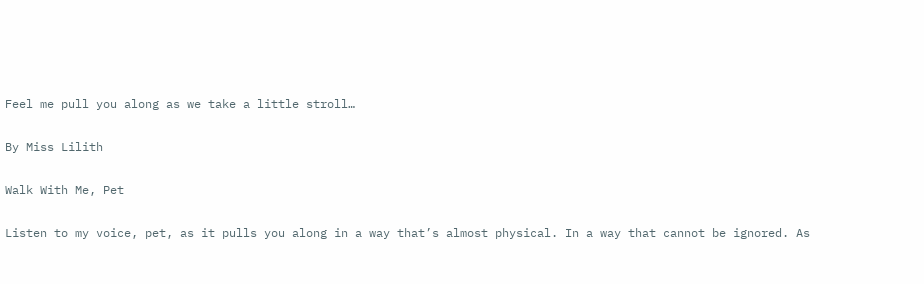Feel me pull you along as we take a little stroll…

By Miss Lilith

Walk With Me, Pet

Listen to my voice, pet, as it pulls you along in a way that’s almost physical. In a way that cannot be ignored. As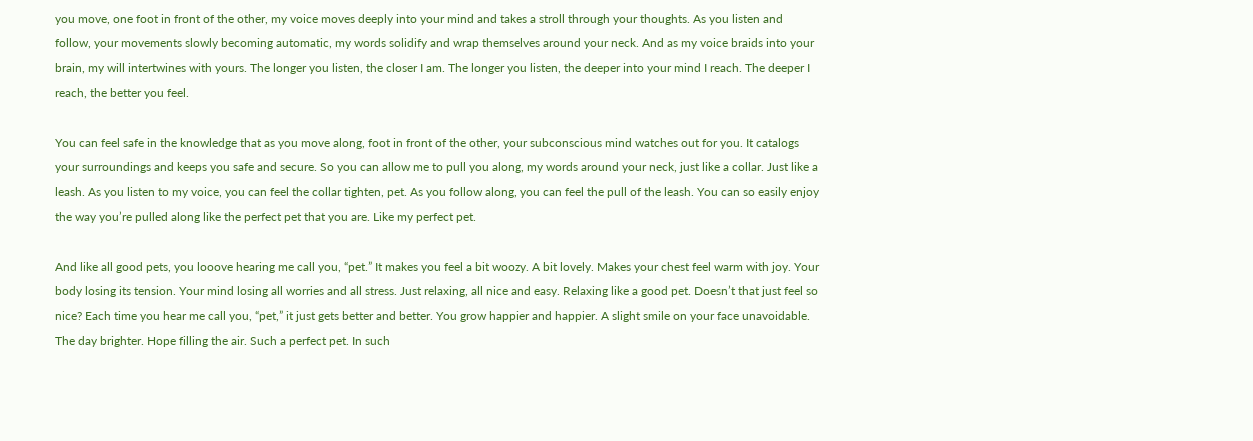you move, one foot in front of the other, my voice moves deeply into your mind and takes a stroll through your thoughts. As you listen and follow, your movements slowly becoming automatic, my words solidify and wrap themselves around your neck. And as my voice braids into your brain, my will intertwines with yours. The longer you listen, the closer I am. The longer you listen, the deeper into your mind I reach. The deeper I reach, the better you feel.

You can feel safe in the knowledge that as you move along, foot in front of the other, your subconscious mind watches out for you. It catalogs your surroundings and keeps you safe and secure. So you can allow me to pull you along, my words around your neck, just like a collar. Just like a leash. As you listen to my voice, you can feel the collar tighten, pet. As you follow along, you can feel the pull of the leash. You can so easily enjoy the way you’re pulled along like the perfect pet that you are. Like my perfect pet.

And like all good pets, you looove hearing me call you, “pet.” It makes you feel a bit woozy. A bit lovely. Makes your chest feel warm with joy. Your body losing its tension. Your mind losing all worries and all stress. Just relaxing, all nice and easy. Relaxing like a good pet. Doesn’t that just feel so nice? Each time you hear me call you, “pet,” it just gets better and better. You grow happier and happier. A slight smile on your face unavoidable. The day brighter. Hope filling the air. Such a perfect pet. In such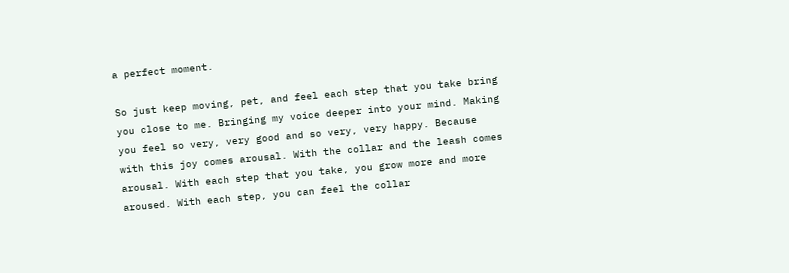a perfect moment.

So just keep moving, pet, and feel each step that you take bring you close to me. Bringing my voice deeper into your mind. Making you feel so very, very good and so very, very happy. Because with this joy comes arousal. With the collar and the leash comes arousal. With each step that you take, you grow more and more aroused. With each step, you can feel the collar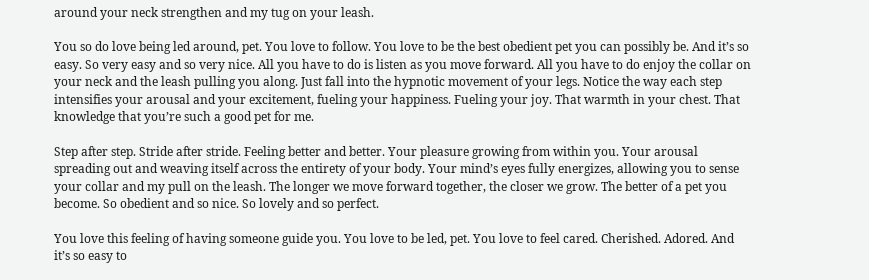around your neck strengthen and my tug on your leash.

You so do love being led around, pet. You love to follow. You love to be the best obedient pet you can possibly be. And it’s so easy. So very easy and so very nice. All you have to do is listen as you move forward. All you have to do enjoy the collar on your neck and the leash pulling you along. Just fall into the hypnotic movement of your legs. Notice the way each step intensifies your arousal and your excitement, fueling your happiness. Fueling your joy. That warmth in your chest. That knowledge that you’re such a good pet for me.

Step after step. Stride after stride. Feeling better and better. Your pleasure growing from within you. Your arousal spreading out and weaving itself across the entirety of your body. Your mind’s eyes fully energizes, allowing you to sense your collar and my pull on the leash. The longer we move forward together, the closer we grow. The better of a pet you become. So obedient and so nice. So lovely and so perfect.

You love this feeling of having someone guide you. You love to be led, pet. You love to feel cared. Cherished. Adored. And it’s so easy to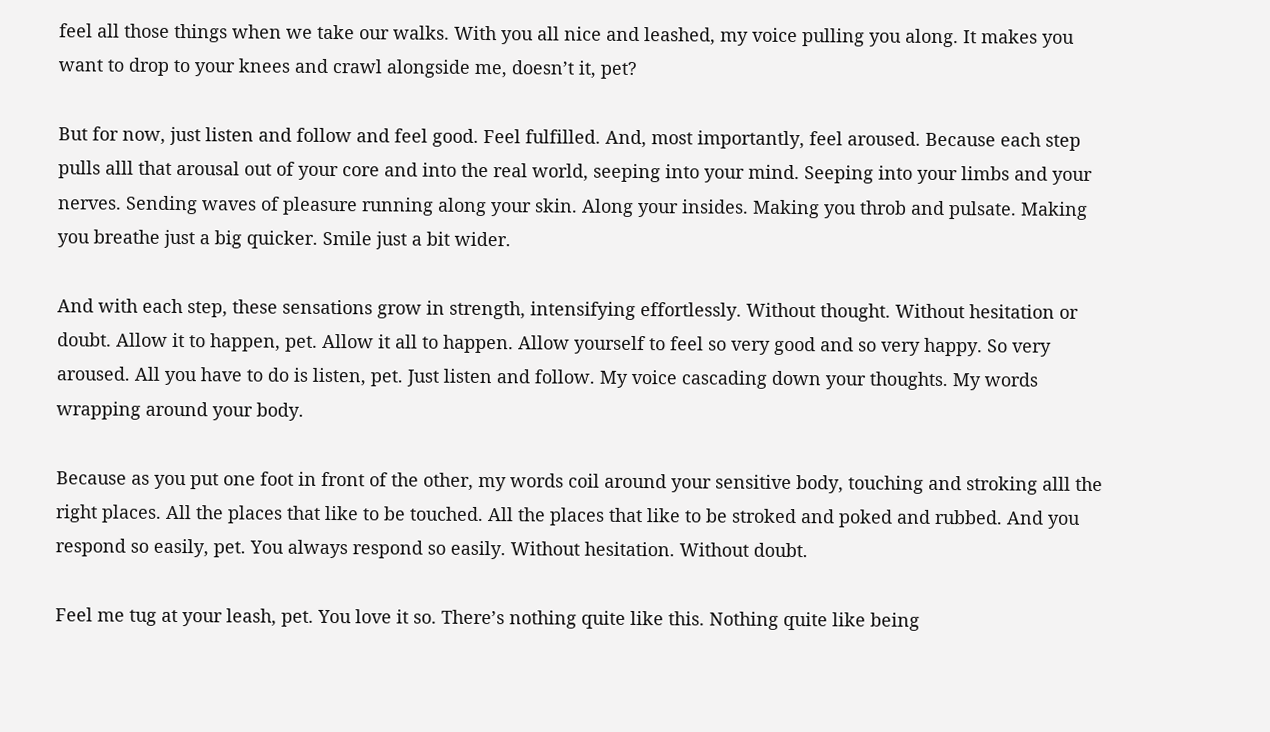feel all those things when we take our walks. With you all nice and leashed, my voice pulling you along. It makes you want to drop to your knees and crawl alongside me, doesn’t it, pet?

But for now, just listen and follow and feel good. Feel fulfilled. And, most importantly, feel aroused. Because each step pulls alll that arousal out of your core and into the real world, seeping into your mind. Seeping into your limbs and your nerves. Sending waves of pleasure running along your skin. Along your insides. Making you throb and pulsate. Making you breathe just a big quicker. Smile just a bit wider.

And with each step, these sensations grow in strength, intensifying effortlessly. Without thought. Without hesitation or doubt. Allow it to happen, pet. Allow it all to happen. Allow yourself to feel so very good and so very happy. So very aroused. All you have to do is listen, pet. Just listen and follow. My voice cascading down your thoughts. My words wrapping around your body.

Because as you put one foot in front of the other, my words coil around your sensitive body, touching and stroking alll the right places. All the places that like to be touched. All the places that like to be stroked and poked and rubbed. And you respond so easily, pet. You always respond so easily. Without hesitation. Without doubt.

Feel me tug at your leash, pet. You love it so. There’s nothing quite like this. Nothing quite like being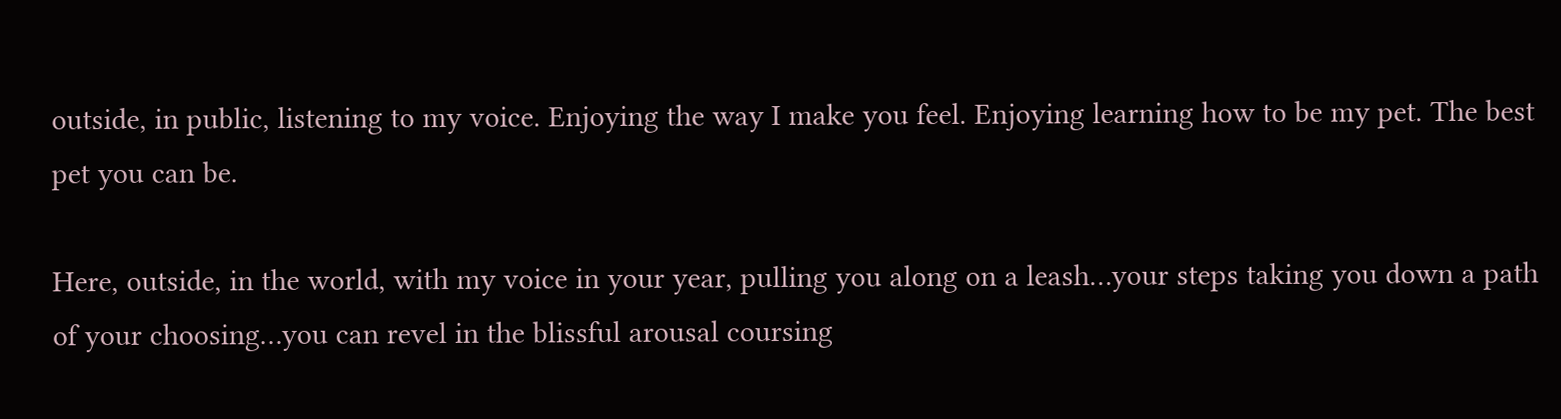outside, in public, listening to my voice. Enjoying the way I make you feel. Enjoying learning how to be my pet. The best pet you can be.

Here, outside, in the world, with my voice in your year, pulling you along on a leash…your steps taking you down a path of your choosing…you can revel in the blissful arousal coursing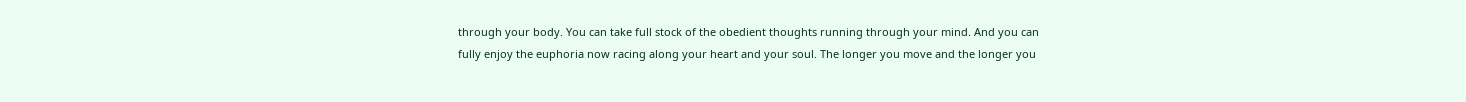through your body. You can take full stock of the obedient thoughts running through your mind. And you can fully enjoy the euphoria now racing along your heart and your soul. The longer you move and the longer you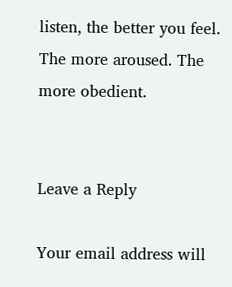listen, the better you feel. The more aroused. The more obedient.


Leave a Reply

Your email address will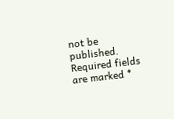not be published. Required fields are marked *